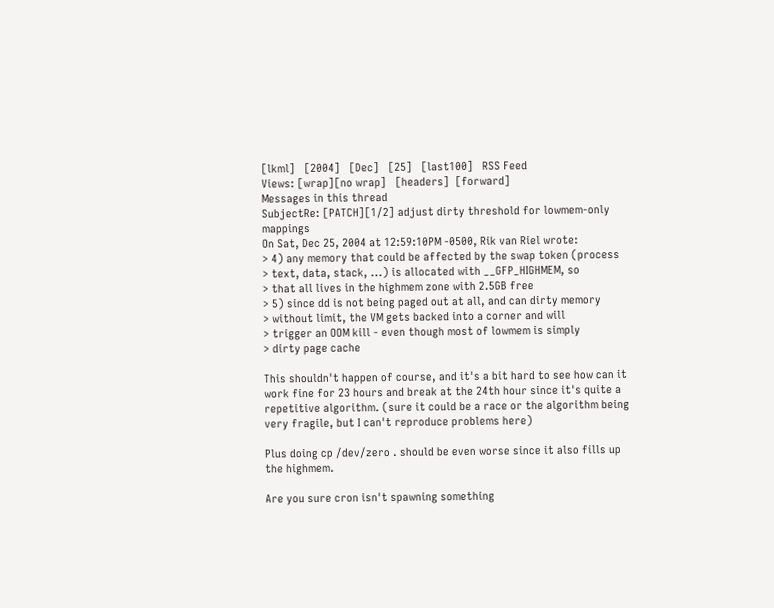[lkml]   [2004]   [Dec]   [25]   [last100]   RSS Feed
Views: [wrap][no wrap]   [headers]  [forward]
Messages in this thread
SubjectRe: [PATCH][1/2] adjust dirty threshold for lowmem-only mappings
On Sat, Dec 25, 2004 at 12:59:10PM -0500, Rik van Riel wrote:
> 4) any memory that could be affected by the swap token (process
> text, data, stack, ...) is allocated with __GFP_HIGHMEM, so
> that all lives in the highmem zone with 2.5GB free
> 5) since dd is not being paged out at all, and can dirty memory
> without limit, the VM gets backed into a corner and will
> trigger an OOM kill - even though most of lowmem is simply
> dirty page cache

This shouldn't happen of course, and it's a bit hard to see how can it
work fine for 23 hours and break at the 24th hour since it's quite a
repetitive algorithm. (sure it could be a race or the algorithm being
very fragile, but I can't reproduce problems here)

Plus doing cp /dev/zero . should be even worse since it also fills up
the highmem.

Are you sure cron isn't spawning something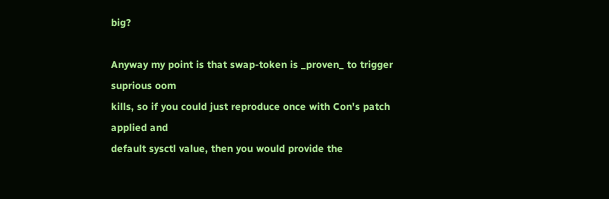big?

Anyway my point is that swap-token is _proven_ to trigger suprious oom
kills, so if you could just reproduce once with Con's patch applied and
default sysctl value, then you would provide the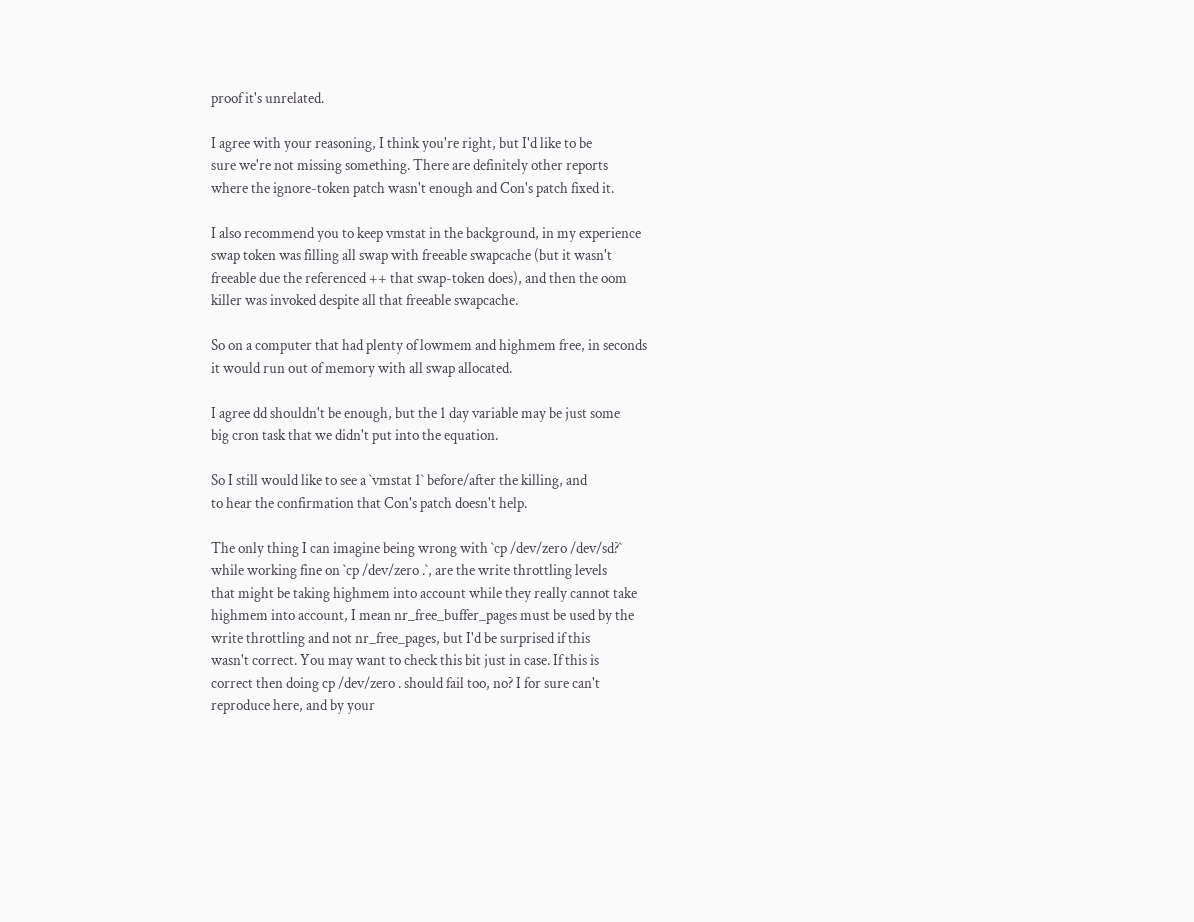proof it's unrelated.

I agree with your reasoning, I think you're right, but I'd like to be
sure we're not missing something. There are definitely other reports
where the ignore-token patch wasn't enough and Con's patch fixed it.

I also recommend you to keep vmstat in the background, in my experience
swap token was filling all swap with freeable swapcache (but it wasn't
freeable due the referenced ++ that swap-token does), and then the oom
killer was invoked despite all that freeable swapcache.

So on a computer that had plenty of lowmem and highmem free, in seconds
it would run out of memory with all swap allocated.

I agree dd shouldn't be enough, but the 1 day variable may be just some
big cron task that we didn't put into the equation.

So I still would like to see a `vmstat 1` before/after the killing, and
to hear the confirmation that Con's patch doesn't help.

The only thing I can imagine being wrong with `cp /dev/zero /dev/sd?`
while working fine on `cp /dev/zero .`, are the write throttling levels
that might be taking highmem into account while they really cannot take
highmem into account, I mean nr_free_buffer_pages must be used by the
write throttling and not nr_free_pages, but I'd be surprised if this
wasn't correct. You may want to check this bit just in case. If this is
correct then doing cp /dev/zero . should fail too, no? I for sure can't
reproduce here, and by your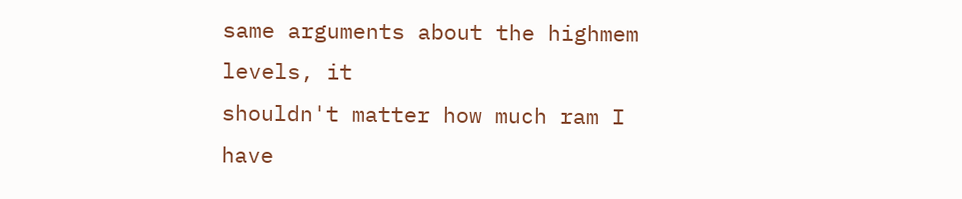same arguments about the highmem levels, it
shouldn't matter how much ram I have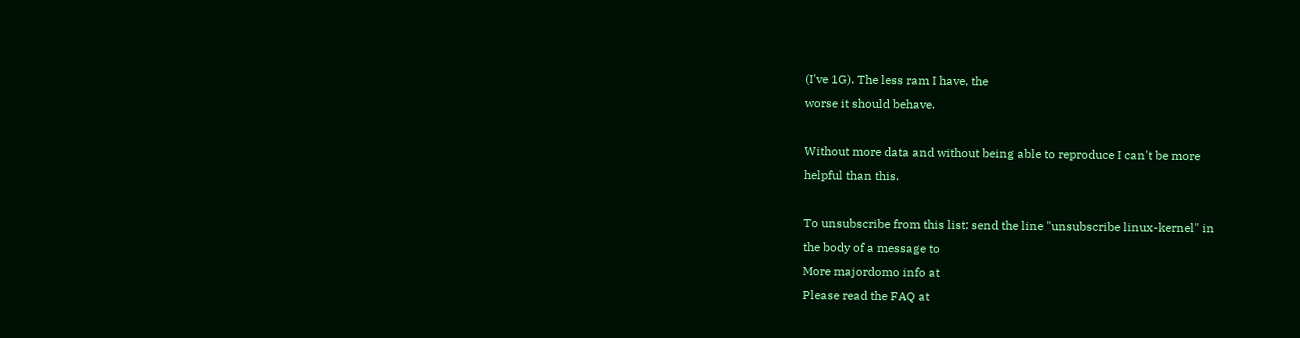(I've 1G). The less ram I have, the
worse it should behave.

Without more data and without being able to reproduce I can't be more
helpful than this.

To unsubscribe from this list: send the line "unsubscribe linux-kernel" in
the body of a message to
More majordomo info at
Please read the FAQ at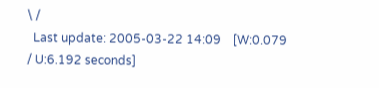\ /
  Last update: 2005-03-22 14:09    [W:0.079 / U:6.192 seconds]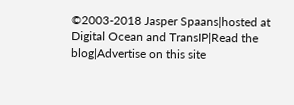©2003-2018 Jasper Spaans|hosted at Digital Ocean and TransIP|Read the blog|Advertise on this site